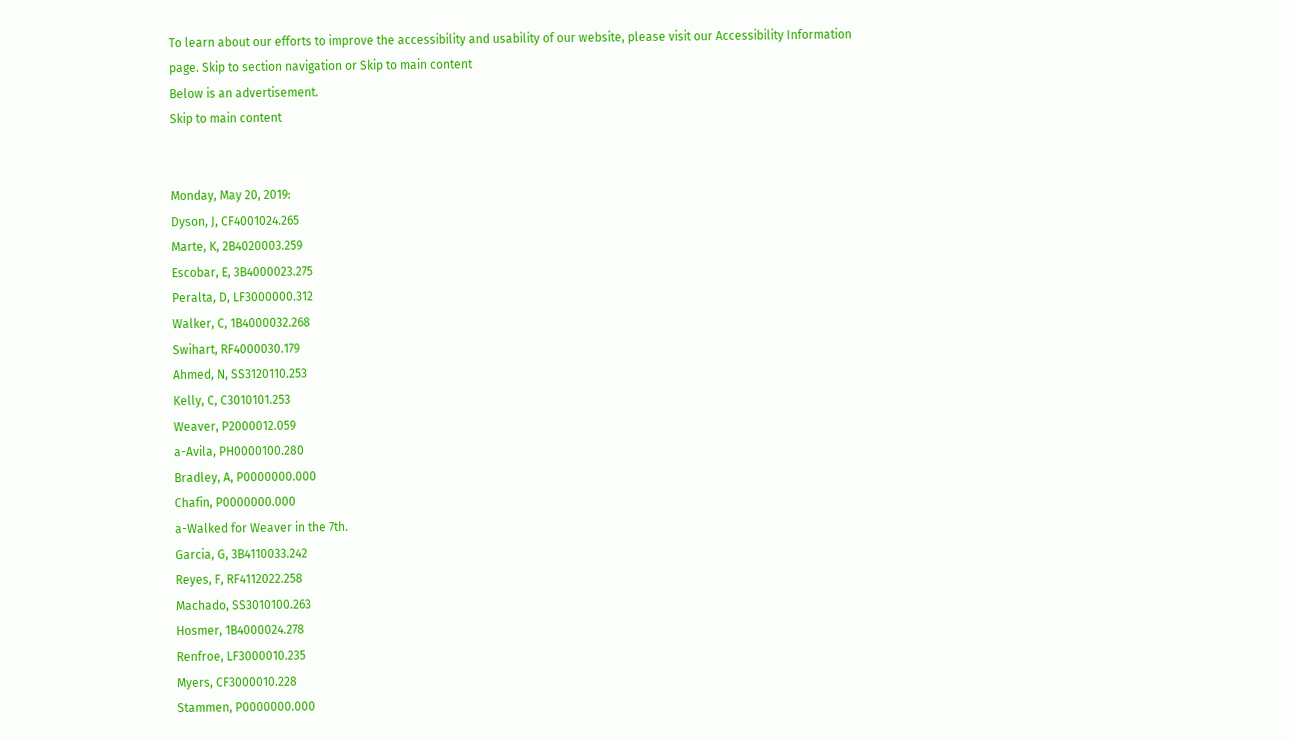To learn about our efforts to improve the accessibility and usability of our website, please visit our Accessibility Information page. Skip to section navigation or Skip to main content
Below is an advertisement.
Skip to main content


Monday, May 20, 2019:
Dyson, J, CF4001024.265
Marte, K, 2B4020003.259
Escobar, E, 3B4000023.275
Peralta, D, LF3000000.312
Walker, C, 1B4000032.268
Swihart, RF4000030.179
Ahmed, N, SS3120110.253
Kelly, C, C3010101.253
Weaver, P2000012.059
a-Avila, PH0000100.280
Bradley, A, P0000000.000
Chafin, P0000000.000
a-Walked for Weaver in the 7th.
Garcia, G, 3B4110033.242
Reyes, F, RF4112022.258
Machado, SS3010100.263
Hosmer, 1B4000024.278
Renfroe, LF3000010.235
Myers, CF3000010.228
Stammen, P0000000.000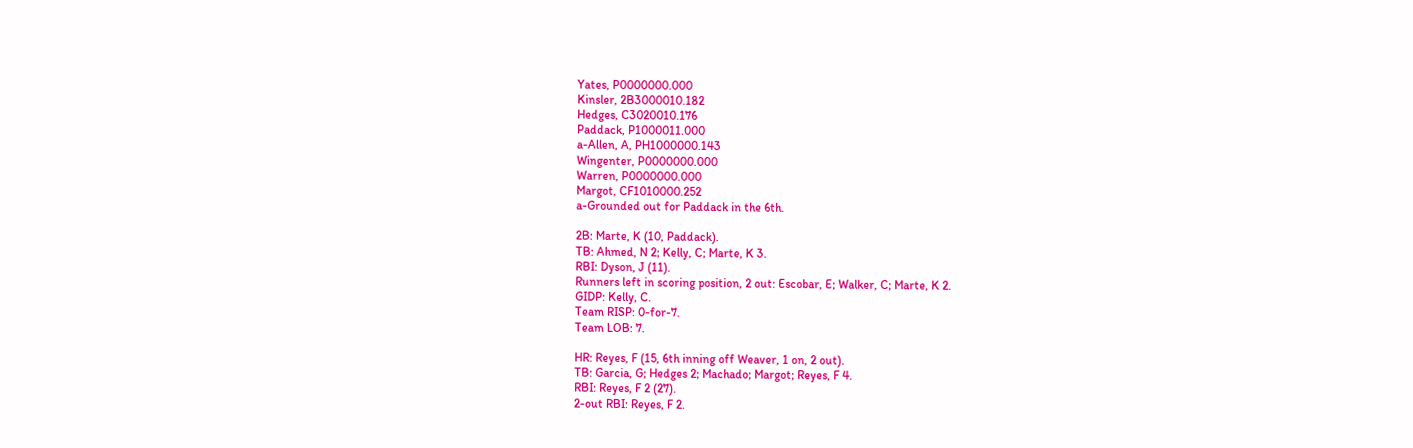Yates, P0000000.000
Kinsler, 2B3000010.182
Hedges, C3020010.176
Paddack, P1000011.000
a-Allen, A, PH1000000.143
Wingenter, P0000000.000
Warren, P0000000.000
Margot, CF1010000.252
a-Grounded out for Paddack in the 6th.

2B: Marte, K (10, Paddack).
TB: Ahmed, N 2; Kelly, C; Marte, K 3.
RBI: Dyson, J (11).
Runners left in scoring position, 2 out: Escobar, E; Walker, C; Marte, K 2.
GIDP: Kelly, C.
Team RISP: 0-for-7.
Team LOB: 7.

HR: Reyes, F (15, 6th inning off Weaver, 1 on, 2 out).
TB: Garcia, G; Hedges 2; Machado; Margot; Reyes, F 4.
RBI: Reyes, F 2 (27).
2-out RBI: Reyes, F 2.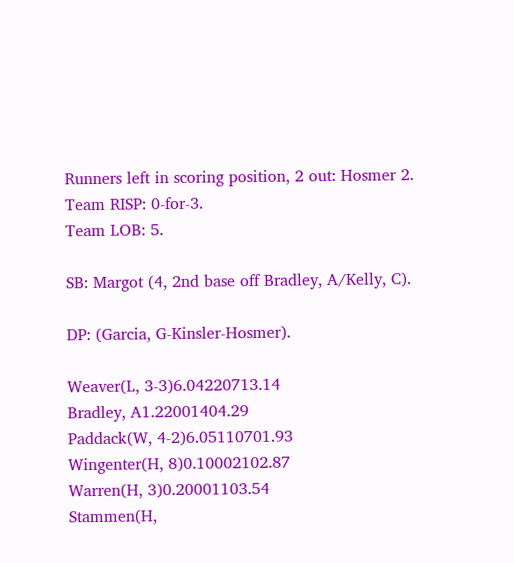Runners left in scoring position, 2 out: Hosmer 2.
Team RISP: 0-for-3.
Team LOB: 5.

SB: Margot (4, 2nd base off Bradley, A/Kelly, C).

DP: (Garcia, G-Kinsler-Hosmer).

Weaver(L, 3-3)6.04220713.14
Bradley, A1.22001404.29
Paddack(W, 4-2)6.05110701.93
Wingenter(H, 8)0.10002102.87
Warren(H, 3)0.20001103.54
Stammen(H,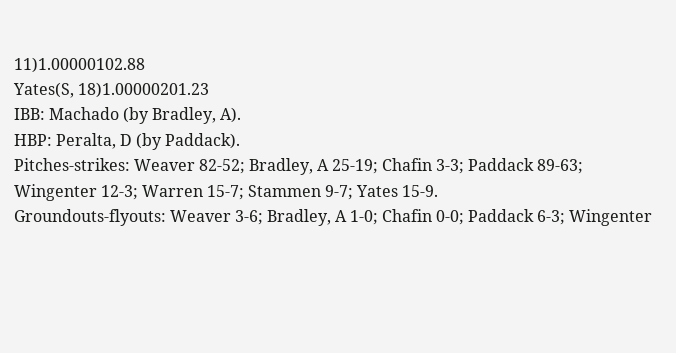11)1.00000102.88
Yates(S, 18)1.00000201.23
IBB: Machado (by Bradley, A).
HBP: Peralta, D (by Paddack).
Pitches-strikes: Weaver 82-52; Bradley, A 25-19; Chafin 3-3; Paddack 89-63; Wingenter 12-3; Warren 15-7; Stammen 9-7; Yates 15-9.
Groundouts-flyouts: Weaver 3-6; Bradley, A 1-0; Chafin 0-0; Paddack 6-3; Wingenter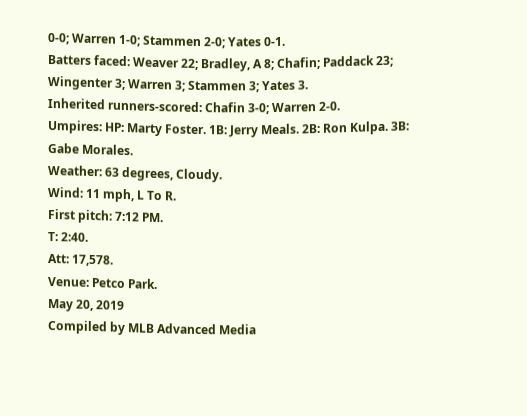0-0; Warren 1-0; Stammen 2-0; Yates 0-1.
Batters faced: Weaver 22; Bradley, A 8; Chafin; Paddack 23; Wingenter 3; Warren 3; Stammen 3; Yates 3.
Inherited runners-scored: Chafin 3-0; Warren 2-0.
Umpires: HP: Marty Foster. 1B: Jerry Meals. 2B: Ron Kulpa. 3B: Gabe Morales.
Weather: 63 degrees, Cloudy.
Wind: 11 mph, L To R.
First pitch: 7:12 PM.
T: 2:40.
Att: 17,578.
Venue: Petco Park.
May 20, 2019
Compiled by MLB Advanced Media